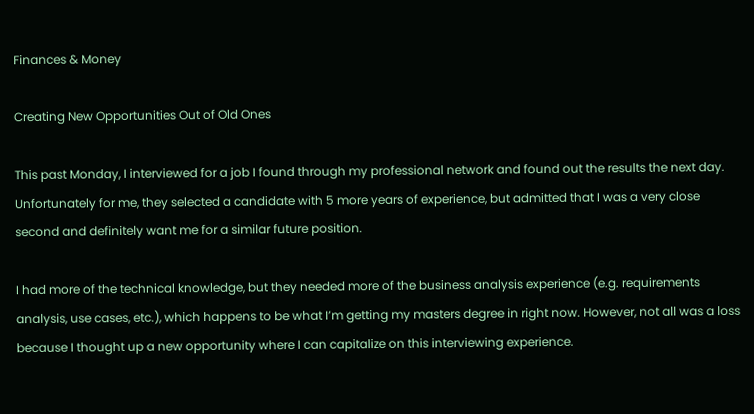Finances & Money

Creating New Opportunities Out of Old Ones

This past Monday, I interviewed for a job I found through my professional network and found out the results the next day. Unfortunately for me, they selected a candidate with 5 more years of experience, but admitted that I was a very close second and definitely want me for a similar future position.

I had more of the technical knowledge, but they needed more of the business analysis experience (e.g. requirements analysis, use cases, etc.), which happens to be what I’m getting my masters degree in right now. However, not all was a loss because I thought up a new opportunity where I can capitalize on this interviewing experience.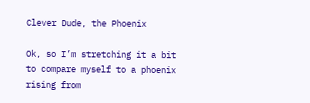Clever Dude, the Phoenix

Ok, so I’m stretching it a bit to compare myself to a phoenix rising from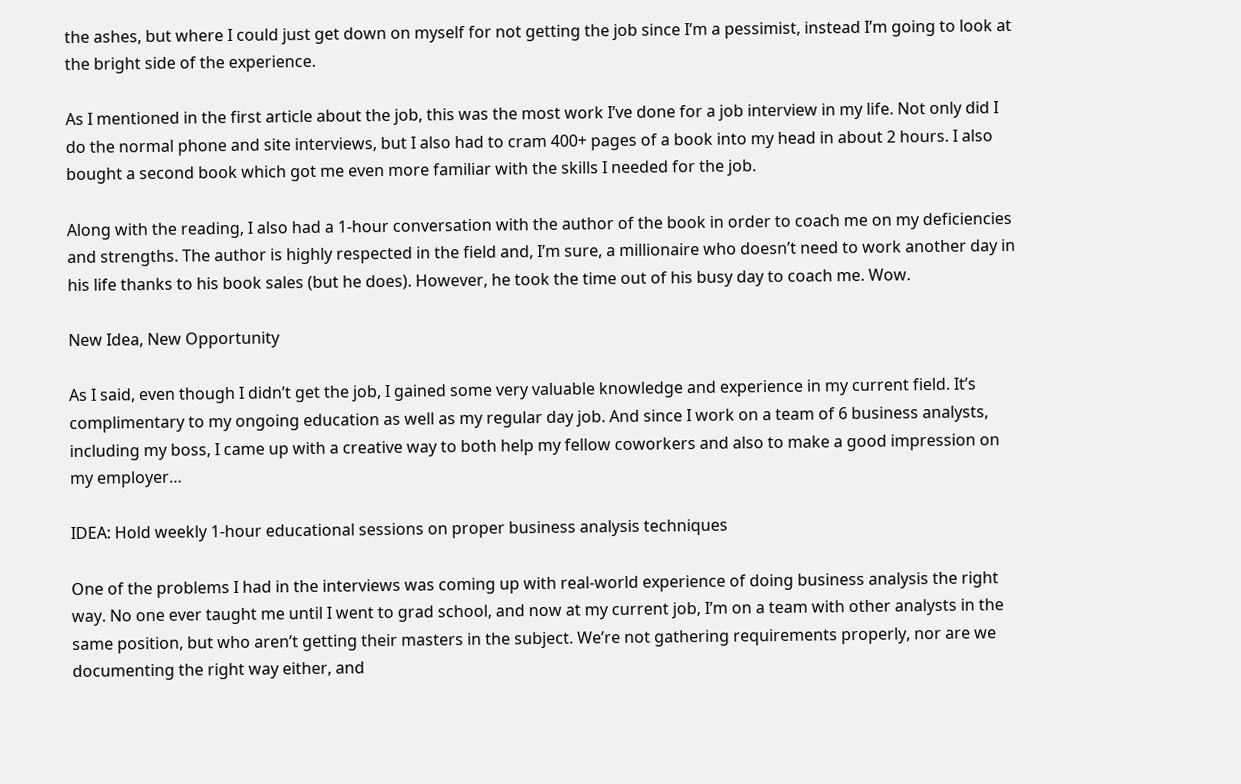the ashes, but where I could just get down on myself for not getting the job since I’m a pessimist, instead I’m going to look at the bright side of the experience.

As I mentioned in the first article about the job, this was the most work I’ve done for a job interview in my life. Not only did I do the normal phone and site interviews, but I also had to cram 400+ pages of a book into my head in about 2 hours. I also bought a second book which got me even more familiar with the skills I needed for the job.

Along with the reading, I also had a 1-hour conversation with the author of the book in order to coach me on my deficiencies and strengths. The author is highly respected in the field and, I’m sure, a millionaire who doesn’t need to work another day in his life thanks to his book sales (but he does). However, he took the time out of his busy day to coach me. Wow.

New Idea, New Opportunity

As I said, even though I didn’t get the job, I gained some very valuable knowledge and experience in my current field. It’s complimentary to my ongoing education as well as my regular day job. And since I work on a team of 6 business analysts, including my boss, I came up with a creative way to both help my fellow coworkers and also to make a good impression on my employer…

IDEA: Hold weekly 1-hour educational sessions on proper business analysis techniques

One of the problems I had in the interviews was coming up with real-world experience of doing business analysis the right way. No one ever taught me until I went to grad school, and now at my current job, I’m on a team with other analysts in the same position, but who aren’t getting their masters in the subject. We’re not gathering requirements properly, nor are we documenting the right way either, and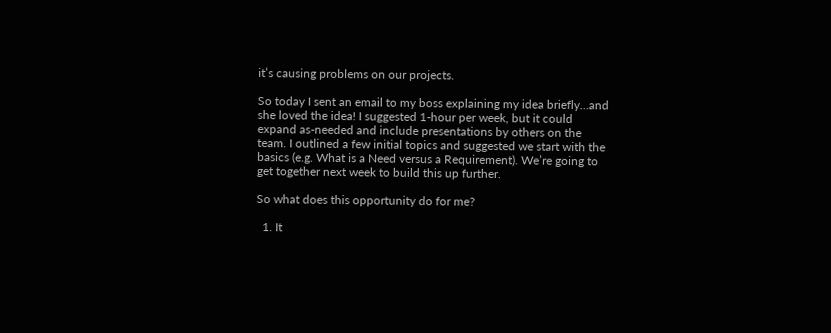it’s causing problems on our projects.

So today I sent an email to my boss explaining my idea briefly…and she loved the idea! I suggested 1-hour per week, but it could expand as-needed and include presentations by others on the team. I outlined a few initial topics and suggested we start with the basics (e.g. What is a Need versus a Requirement). We’re going to get together next week to build this up further.

So what does this opportunity do for me?

  1. It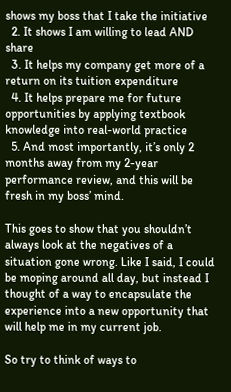shows my boss that I take the initiative
  2. It shows I am willing to lead AND share
  3. It helps my company get more of a return on its tuition expenditure
  4. It helps prepare me for future opportunities by applying textbook knowledge into real-world practice
  5. And most importantly, it’s only 2 months away from my 2-year performance review, and this will be fresh in my boss’ mind.

This goes to show that you shouldn’t always look at the negatives of a situation gone wrong. Like I said, I could be moping around all day, but instead I thought of a way to encapsulate the experience into a new opportunity that will help me in my current job.

So try to think of ways to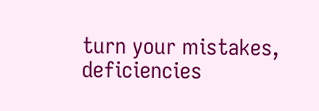turn your mistakes, deficiencies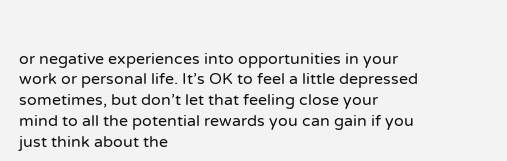or negative experiences into opportunities in your work or personal life. It’s OK to feel a little depressed sometimes, but don’t let that feeling close your mind to all the potential rewards you can gain if you just think about the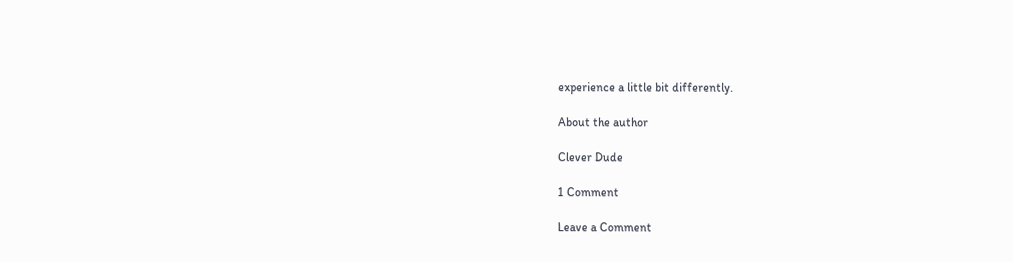experience a little bit differently.

About the author

Clever Dude

1 Comment

Leave a Comment